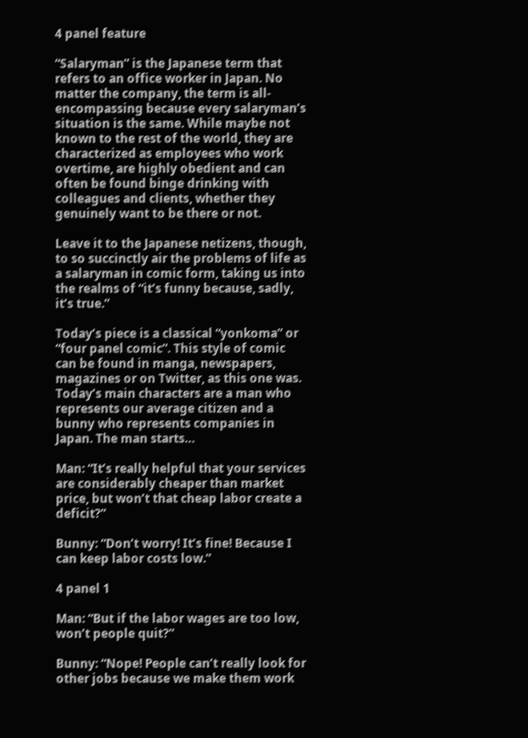4 panel feature

“Salaryman” is the Japanese term that refers to an office worker in Japan. No matter the company, the term is all-encompassing because every salaryman’s situation is the same. While maybe not known to the rest of the world, they are characterized as employees who work overtime, are highly obedient and can often be found binge drinking with colleagues and clients, whether they genuinely want to be there or not.

Leave it to the Japanese netizens, though, to so succinctly air the problems of life as a salaryman in comic form, taking us into the realms of “it’s funny because, sadly, it’s true.”

Today’s piece is a classical “yonkoma” or “four panel comic”. This style of comic can be found in manga, newspapers, magazines or on Twitter, as this one was. Today’s main characters are a man who represents our average citizen and a bunny who represents companies in Japan. The man starts…

Man: “It’s really helpful that your services are considerably cheaper than market price, but won’t that cheap labor create a deficit?”

Bunny: “Don’t worry! It’s fine! Because I can keep labor costs low.”

4 panel 1

Man: “But if the labor wages are too low, won’t people quit?”

Bunny: “Nope! People can’t really look for other jobs because we make them work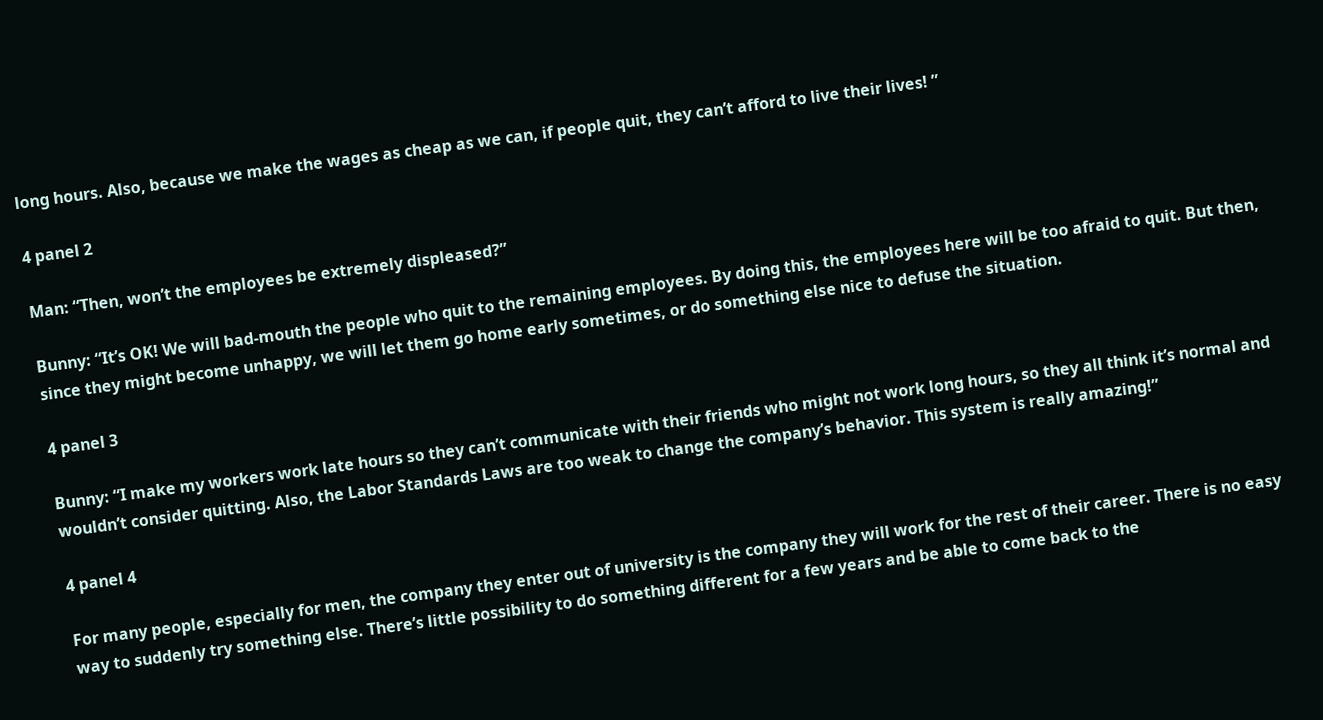long hours. Also, because we make the wages as cheap as we can, if people quit, they can’t afford to live their lives! ”

4 panel 2

Man: “Then, won’t the employees be extremely displeased?”

Bunny: “It’s OK! We will bad-mouth the people who quit to the remaining employees. By doing this, the employees here will be too afraid to quit. But then, since they might become unhappy, we will let them go home early sometimes, or do something else nice to defuse the situation.

4 panel 3

Bunny: “I make my workers work late hours so they can’t communicate with their friends who might not work long hours, so they all think it’s normal and wouldn’t consider quitting. Also, the Labor Standards Laws are too weak to change the company’s behavior. This system is really amazing!”

4 panel 4

For many people, especially for men, the company they enter out of university is the company they will work for the rest of their career. There is no easy way to suddenly try something else. There’s little possibility to do something different for a few years and be able to come back to the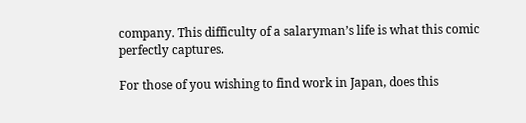company. This difficulty of a salaryman’s life is what this comic perfectly captures.

For those of you wishing to find work in Japan, does this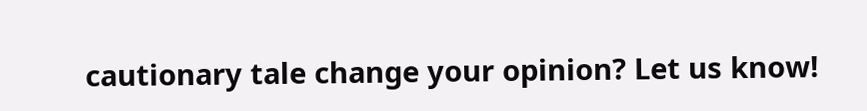cautionary tale change your opinion? Let us know!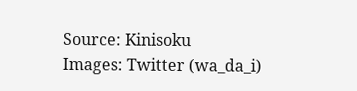Source: Kinisoku
Images: Twitter (wa_da_i)